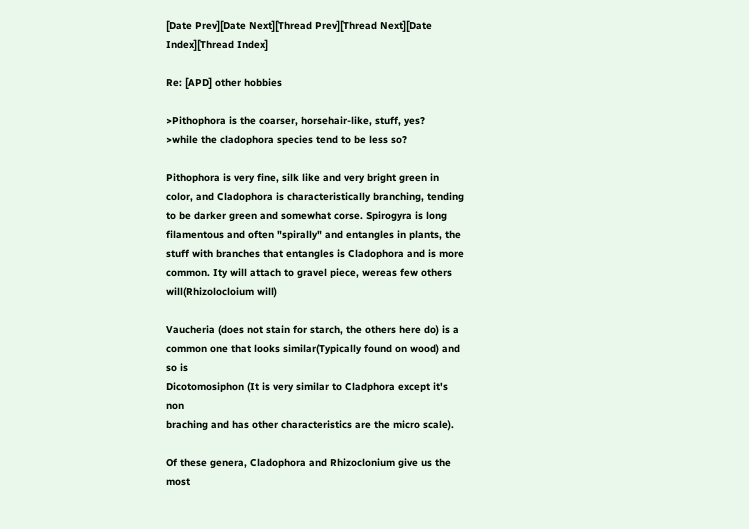[Date Prev][Date Next][Thread Prev][Thread Next][Date Index][Thread Index]

Re: [APD] other hobbies

>Pithophora is the coarser, horsehair-like, stuff, yes?
>while the cladophora species tend to be less so?

Pithophora is very fine, silk like and very bright green in
color, and Cladophora is characteristically branching, tending
to be darker green and somewhat corse. Spirogyra is long
filamentous and often "spirally" and entangles in plants, the
stuff with branches that entangles is Cladophora and is more
common. Ity will attach to gravel piece, wereas few others
will(Rhizolocloium will)

Vaucheria (does not stain for starch, the others here do) is a
common one that looks similar(Typically found on wood) and so is
Dicotomosiphon (It is very similar to Cladphora except it's non
braching and has other characteristics are the micro scale).

Of these genera, Cladophora and Rhizoclonium give us the most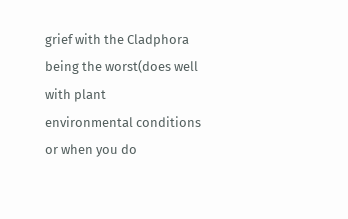grief with the Cladphora being the worst(does well with plant
environmental conditions or when you do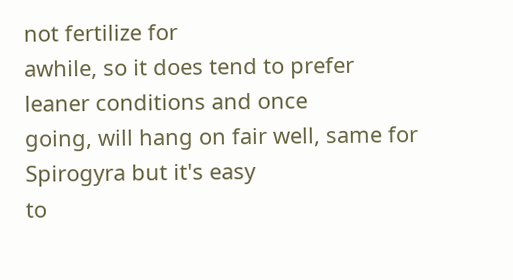not fertilize for
awhile, so it does tend to prefer leaner conditions and once
going, will hang on fair well, same for Spirogyra but it's easy
to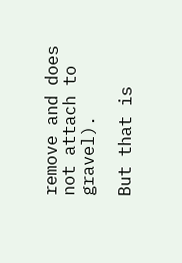remove and does not attach to gravel).

But that is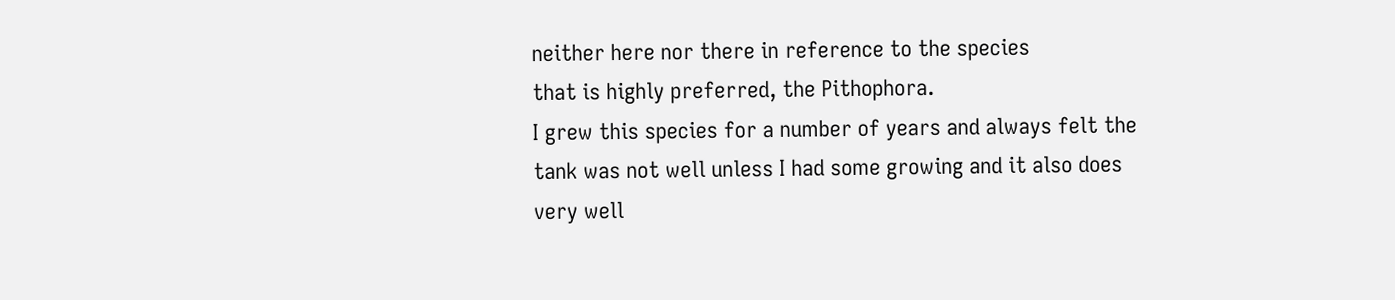neither here nor there in reference to the species
that is highly preferred, the Pithophora.
I grew this species for a number of years and always felt the
tank was not well unless I had some growing and it also does
very well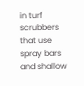in turf scrubbers that use spray bars and shallow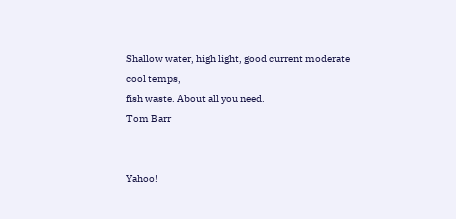Shallow water, high light, good current moderate cool temps,
fish waste. About all you need.
Tom Barr


Yahoo!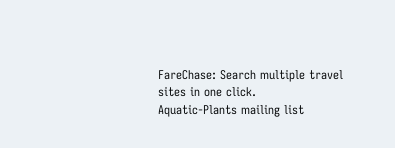FareChase: Search multiple travel sites in one click.
Aquatic-Plants mailing list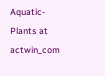Aquatic-Plants at actwin_com